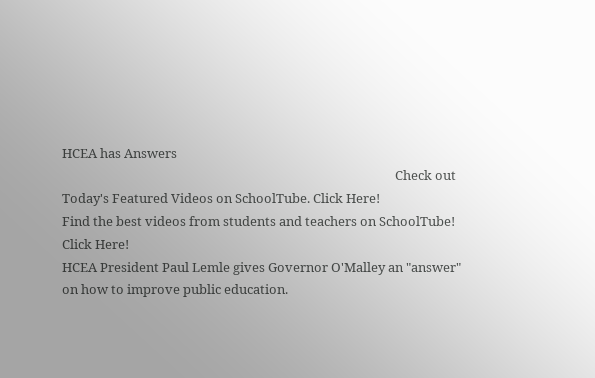HCEA has Answers
                                                                                                               Check out Today's Featured Videos on SchoolTube. Click Here!                                                                                                                                                                                                                                                                           Find the best videos from students and teachers on SchoolTube! Click Here!
HCEA President Paul Lemle gives Governor O'Malley an "answer" on how to improve public education.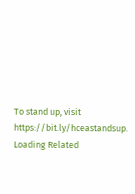To stand up, visit https://bit.ly/hceastandsup.
Loading Related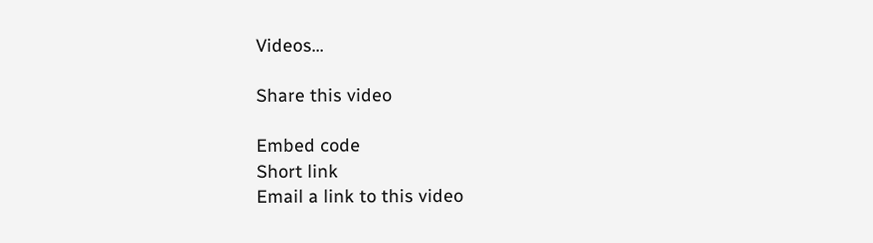Videos...

Share this video

Embed code
Short link
Email a link to this video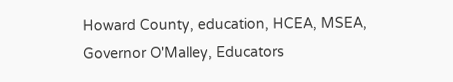Howard County, education, HCEA, MSEA, Governor O'Malley, Educators